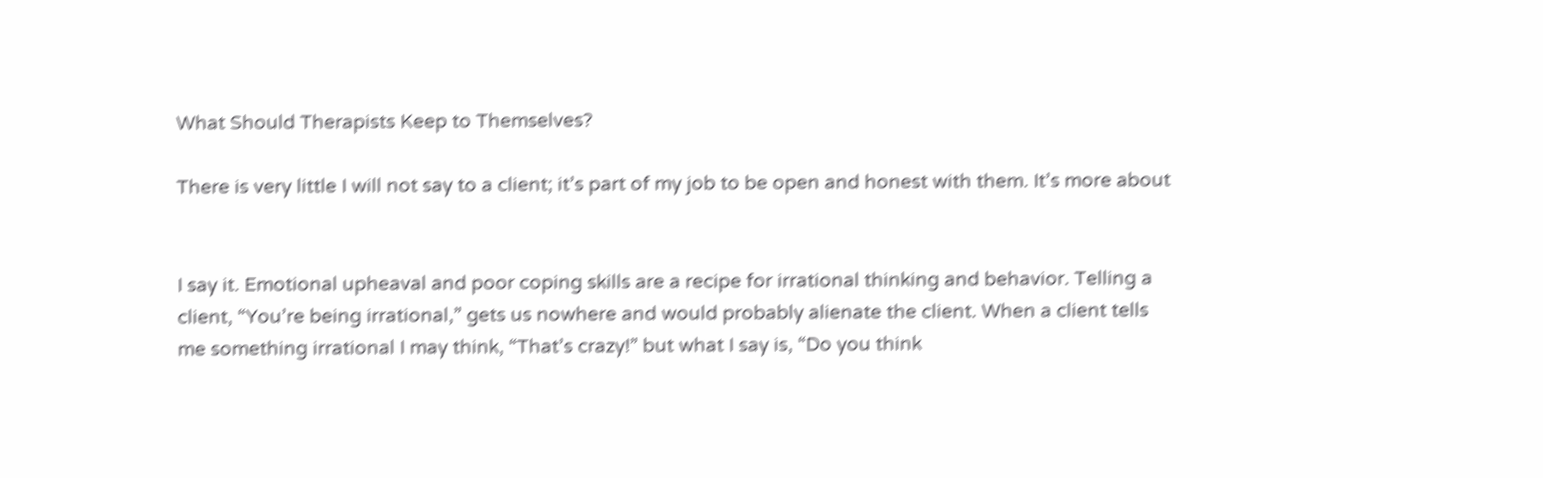What Should Therapists Keep to Themselves?

There is very little I will not say to a client; it’s part of my job to be open and honest with them. It’s more about


I say it. Emotional upheaval and poor coping skills are a recipe for irrational thinking and behavior. Telling a client, “You’re being irrational,” gets us nowhere and would probably alienate the client. When a client tells me something irrational I may think, “That’s crazy!” but what I say is, “Do you think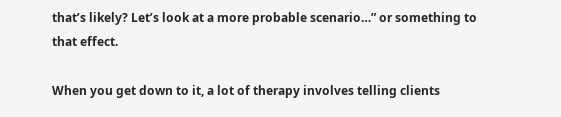that’s likely? Let’s look at a more probable scenario…” or something to that effect.

When you get down to it, a lot of therapy involves telling clients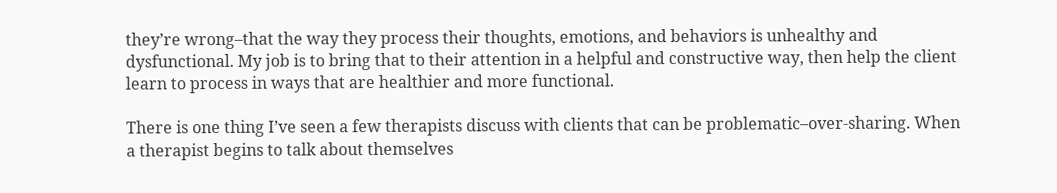they’re wrong–that the way they process their thoughts, emotions, and behaviors is unhealthy and dysfunctional. My job is to bring that to their attention in a helpful and constructive way, then help the client learn to process in ways that are healthier and more functional.

There is one thing I’ve seen a few therapists discuss with clients that can be problematic–over-sharing. When a therapist begins to talk about themselves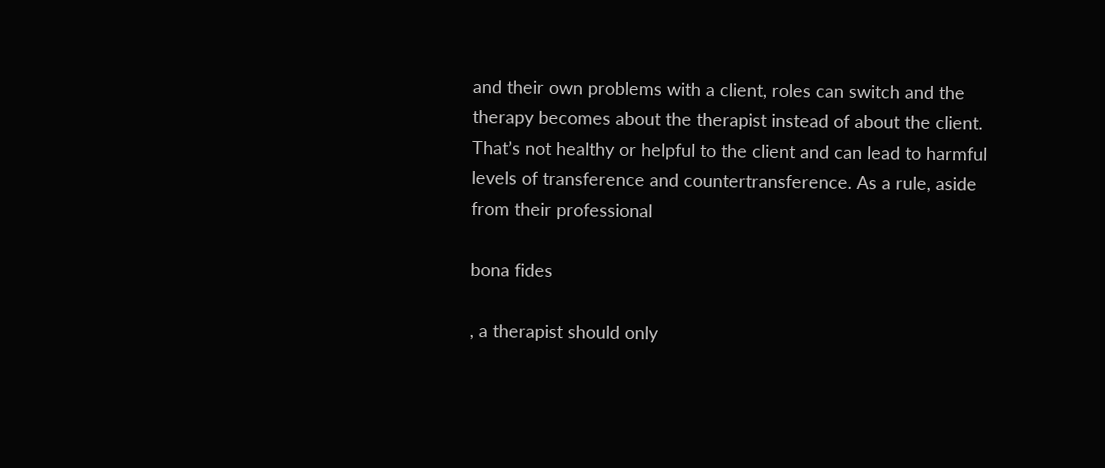and their own problems with a client, roles can switch and the therapy becomes about the therapist instead of about the client. That’s not healthy or helpful to the client and can lead to harmful levels of transference and countertransference. As a rule, aside from their professional

bona fides

, a therapist should only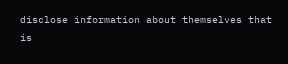disclose information about themselves that is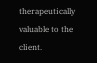therapeutically valuable to the client.